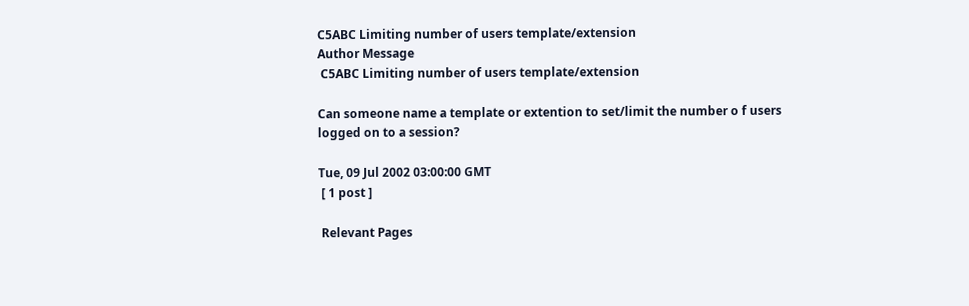C5ABC Limiting number of users template/extension
Author Message
 C5ABC Limiting number of users template/extension

Can someone name a template or extention to set/limit the number o f users
logged on to a session?

Tue, 09 Jul 2002 03:00:00 GMT
 [ 1 post ]

 Relevant Pages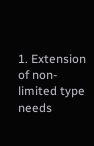1. Extension of non-limited type needs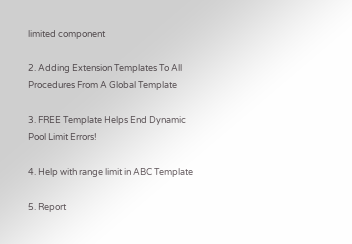limited component

2. Adding Extension Templates To All Procedures From A Global Template

3. FREE Template Helps End Dynamic Pool Limit Errors!

4. Help with range limit in ABC Template

5. Report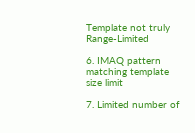Template not truly Range-Limited

6. IMAQ pattern matching template size limit

7. Limited number of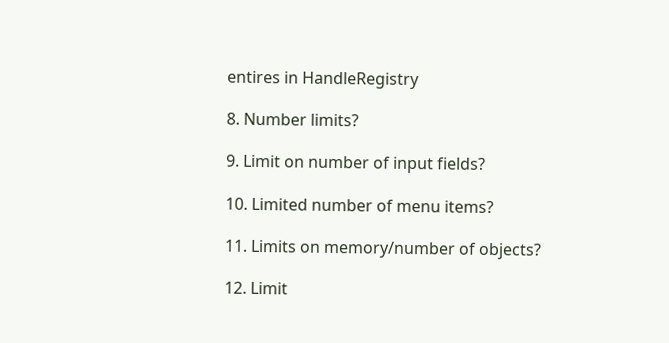entires in HandleRegistry

8. Number limits?

9. Limit on number of input fields?

10. Limited number of menu items?

11. Limits on memory/number of objects?

12. Limit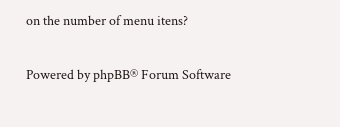on the number of menu itens?


Powered by phpBB® Forum Software